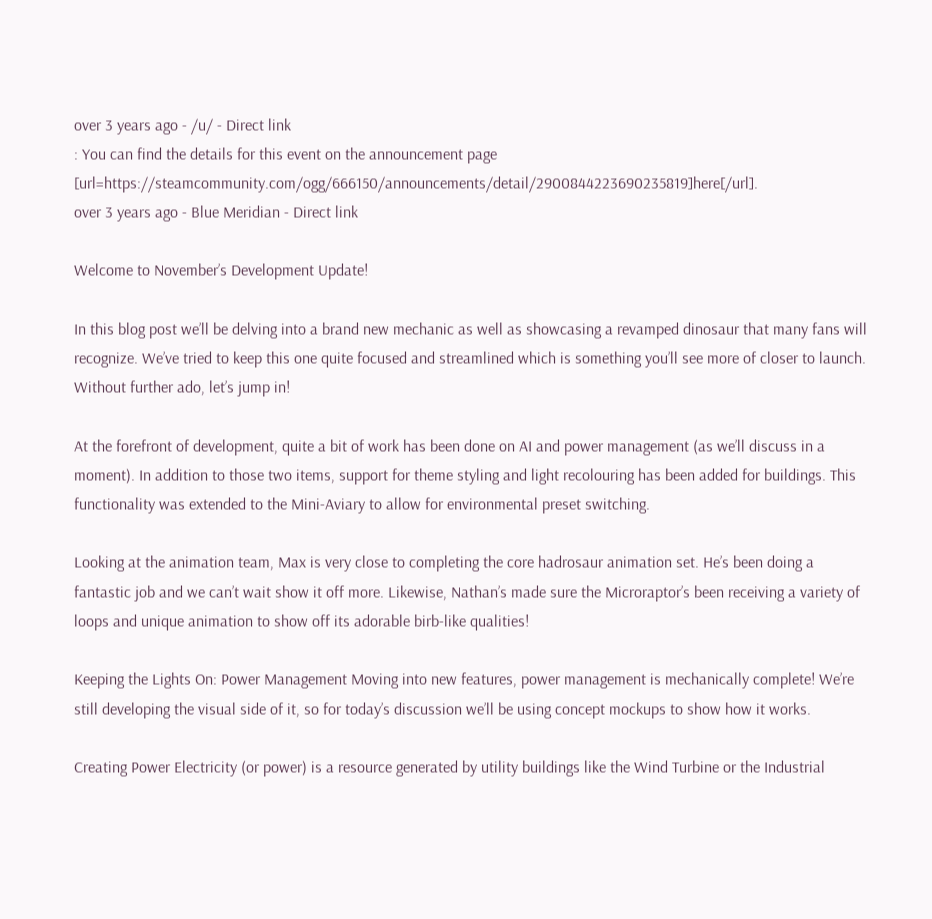over 3 years ago - /u/ - Direct link
: You can find the details for this event on the announcement page [url=https://steamcommunity.com/ogg/666150/announcements/detail/2900844223690235819]here[/url].
over 3 years ago - Blue Meridian - Direct link

Welcome to November’s Development Update!

In this blog post we’ll be delving into a brand new mechanic as well as showcasing a revamped dinosaur that many fans will recognize. We’ve tried to keep this one quite focused and streamlined which is something you’ll see more of closer to launch. Without further ado, let’s jump in!

At the forefront of development, quite a bit of work has been done on AI and power management (as we’ll discuss in a moment). In addition to those two items, support for theme styling and light recolouring has been added for buildings. This functionality was extended to the Mini-Aviary to allow for environmental preset switching.

Looking at the animation team, Max is very close to completing the core hadrosaur animation set. He’s been doing a fantastic job and we can’t wait show it off more. Likewise, Nathan’s made sure the Microraptor’s been receiving a variety of loops and unique animation to show off its adorable birb-like qualities!

Keeping the Lights On: Power Management Moving into new features, power management is mechanically complete! We’re still developing the visual side of it, so for today’s discussion we’ll be using concept mockups to show how it works.

Creating Power Electricity (or power) is a resource generated by utility buildings like the Wind Turbine or the Industrial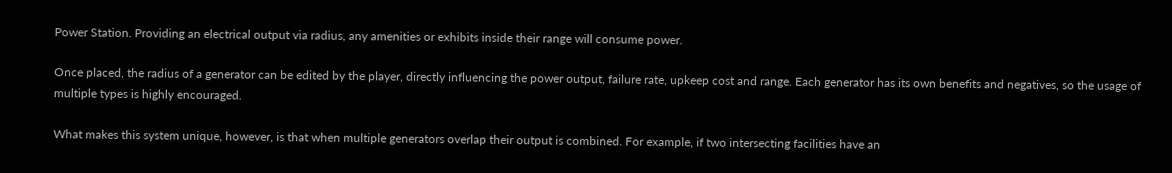Power Station. Providing an electrical output via radius, any amenities or exhibits inside their range will consume power.

Once placed, the radius of a generator can be edited by the player, directly influencing the power output, failure rate, upkeep cost and range. Each generator has its own benefits and negatives, so the usage of multiple types is highly encouraged.

What makes this system unique, however, is that when multiple generators overlap their output is combined. For example, if two intersecting facilities have an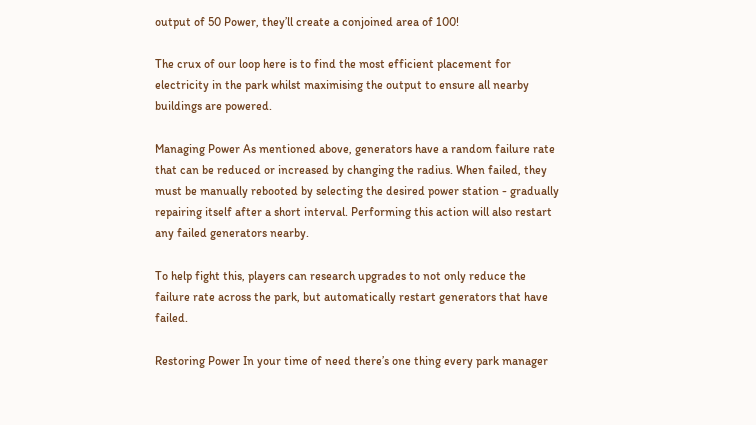output of 50 Power, they’ll create a conjoined area of 100!

The crux of our loop here is to find the most efficient placement for electricity in the park whilst maximising the output to ensure all nearby buildings are powered.

Managing Power As mentioned above, generators have a random failure rate that can be reduced or increased by changing the radius. When failed, they must be manually rebooted by selecting the desired power station - gradually repairing itself after a short interval. Performing this action will also restart any failed generators nearby.

To help fight this, players can research upgrades to not only reduce the failure rate across the park, but automatically restart generators that have failed.

Restoring Power In your time of need there’s one thing every park manager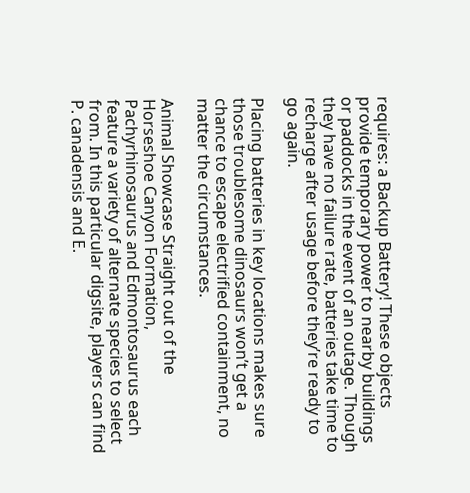requires: a Backup Battery! These objects provide temporary power to nearby buildings or paddocks in the event of an outage. Though they have no failure rate, batteries take time to recharge after usage before they’re ready to go again.

Placing batteries in key locations makes sure those troublesome dinosaurs won’t get a chance to escape electrified containment, no matter the circumstances.

Animal Showcase Straight out of the Horseshoe Canyon Formation, Pachyrhinosaurus and Edmontosaurus each feature a variety of alternate species to select from. In this particular digsite, players can find P. canadensis and E.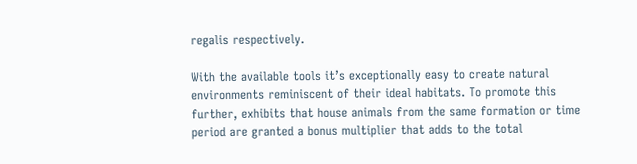regalis respectively.

With the available tools it’s exceptionally easy to create natural environments reminiscent of their ideal habitats. To promote this further, exhibits that house animals from the same formation or time period are granted a bonus multiplier that adds to the total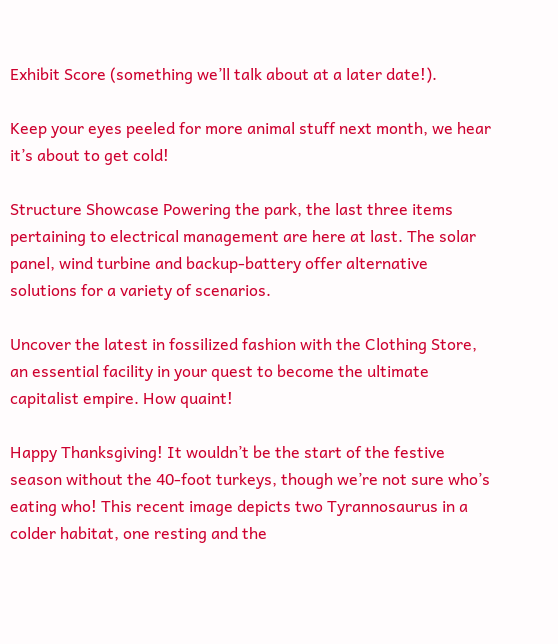Exhibit Score (something we’ll talk about at a later date!).

Keep your eyes peeled for more animal stuff next month, we hear it’s about to get cold!

Structure Showcase Powering the park, the last three items pertaining to electrical management are here at last. The solar panel, wind turbine and backup-battery offer alternative solutions for a variety of scenarios.

Uncover the latest in fossilized fashion with the Clothing Store, an essential facility in your quest to become the ultimate capitalist empire. How quaint!

Happy Thanksgiving! It wouldn’t be the start of the festive season without the 40-foot turkeys, though we’re not sure who’s eating who! This recent image depicts two Tyrannosaurus in a colder habitat, one resting and the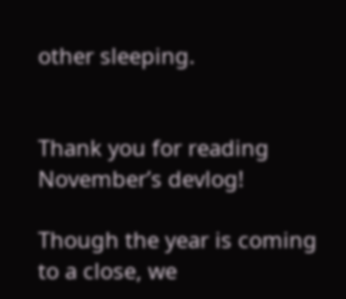other sleeping.


Thank you for reading November’s devlog!

Though the year is coming to a close, we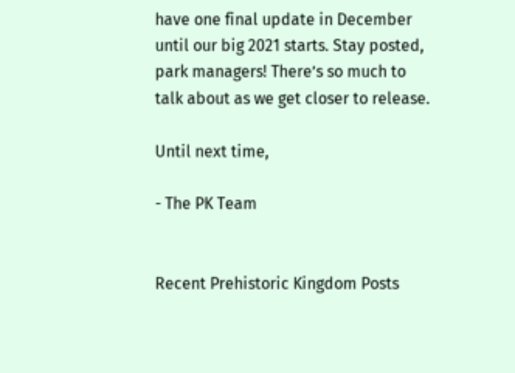have one final update in December until our big 2021 starts. Stay posted, park managers! There’s so much to talk about as we get closer to release.

Until next time,

- The PK Team


Recent Prehistoric Kingdom Posts